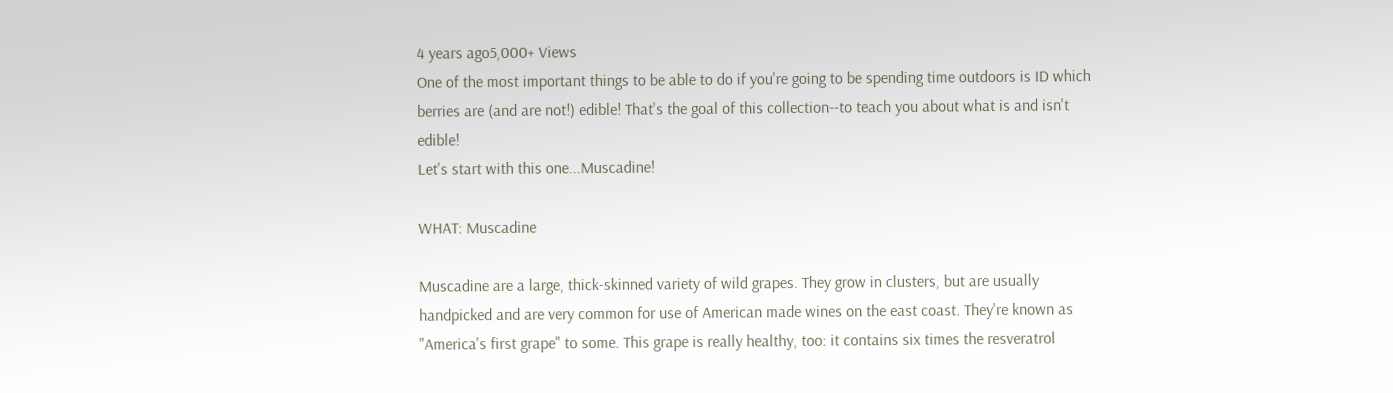4 years ago5,000+ Views
One of the most important things to be able to do if you're going to be spending time outdoors is ID which berries are (and are not!) edible! That's the goal of this collection--to teach you about what is and isn't edible!
Let's start with this one...Muscadine!

WHAT: Muscadine

Muscadine are a large, thick-skinned variety of wild grapes. They grow in clusters, but are usually handpicked and are very common for use of American made wines on the east coast. They're known as "America's first grape" to some. This grape is really healthy, too: it contains six times the resveratrol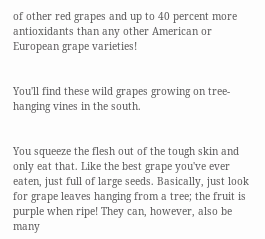of other red grapes and up to 40 percent more antioxidants than any other American or European grape varieties!


You'll find these wild grapes growing on tree-hanging vines in the south.


You squeeze the flesh out of the tough skin and only eat that. Like the best grape you've ever eaten, just full of large seeds. Basically, just look for grape leaves hanging from a tree; the fruit is purple when ripe! They can, however, also be many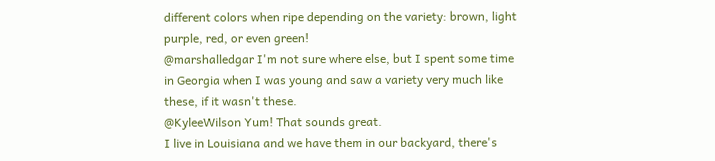different colors when ripe depending on the variety: brown, light purple, red, or even green!
@marshalledgar I'm not sure where else, but I spent some time in Georgia when I was young and saw a variety very much like these, if it wasn't these.
@KyleeWilson Yum! That sounds great.
I live in Louisiana and we have them in our backyard, there's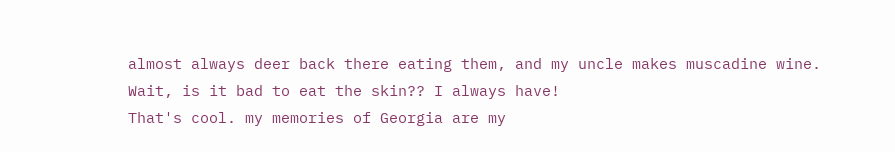almost always deer back there eating them, and my uncle makes muscadine wine.
Wait, is it bad to eat the skin?? I always have!
That's cool. my memories of Georgia are my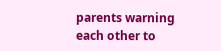parents warning each other to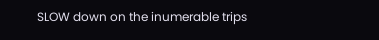SLOW down on the inumerable trips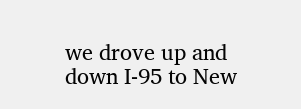we drove up and down I-95 to New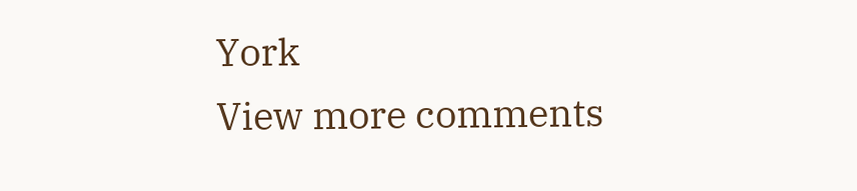York
View more comments